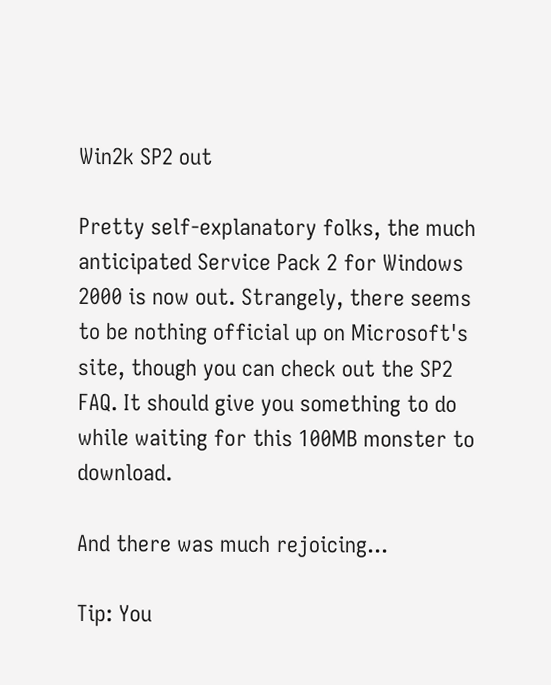Win2k SP2 out

Pretty self-explanatory folks, the much anticipated Service Pack 2 for Windows 2000 is now out. Strangely, there seems to be nothing official up on Microsoft's site, though you can check out the SP2 FAQ. It should give you something to do while waiting for this 100MB monster to download.

And there was much rejoicing...

Tip: You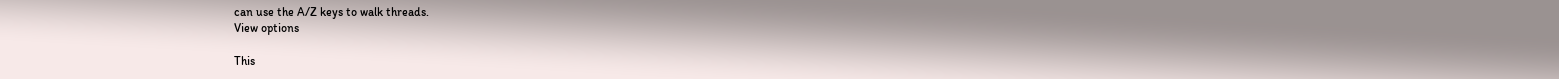can use the A/Z keys to walk threads.
View options

This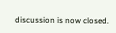discussion is now closed.